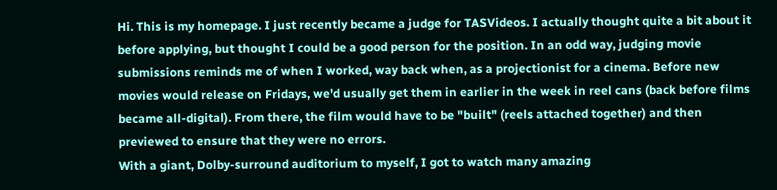Hi. This is my homepage. I just recently became a judge for TASVideos. I actually thought quite a bit about it before applying, but thought I could be a good person for the position. In an odd way, judging movie submissions reminds me of when I worked, way back when, as a projectionist for a cinema. Before new movies would release on Fridays, we'd usually get them in earlier in the week in reel cans (back before films became all-digital). From there, the film would have to be "built" (reels attached together) and then previewed to ensure that they were no errors.
With a giant, Dolby-surround auditorium to myself, I got to watch many amazing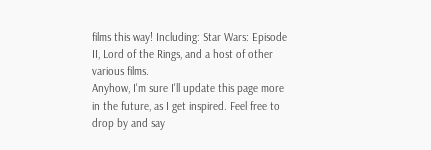films this way! Including: Star Wars: Episode II, Lord of the Rings, and a host of other various films.
Anyhow, I'm sure I'll update this page more in the future, as I get inspired. Feel free to drop by and say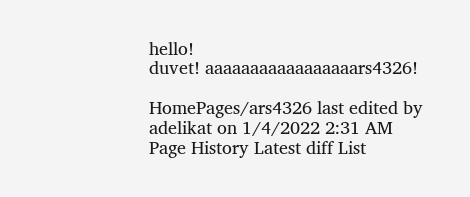hello!
duvet! aaaaaaaaaaaaaaaaars4326!

HomePages/ars4326 last edited by adelikat on 1/4/2022 2:31 AM
Page History Latest diff List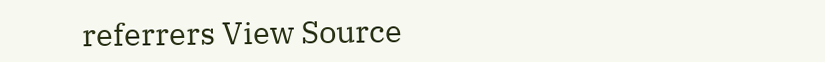referrers View Source